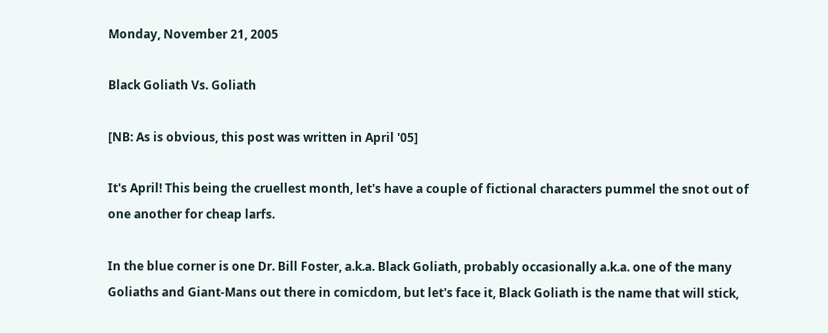Monday, November 21, 2005

Black Goliath Vs. Goliath

[NB: As is obvious, this post was written in April '05]

It's April! This being the cruellest month, let's have a couple of fictional characters pummel the snot out of one another for cheap larfs.

In the blue corner is one Dr. Bill Foster, a.k.a. Black Goliath, probably occasionally a.k.a. one of the many Goliaths and Giant-Mans out there in comicdom, but let's face it, Black Goliath is the name that will stick,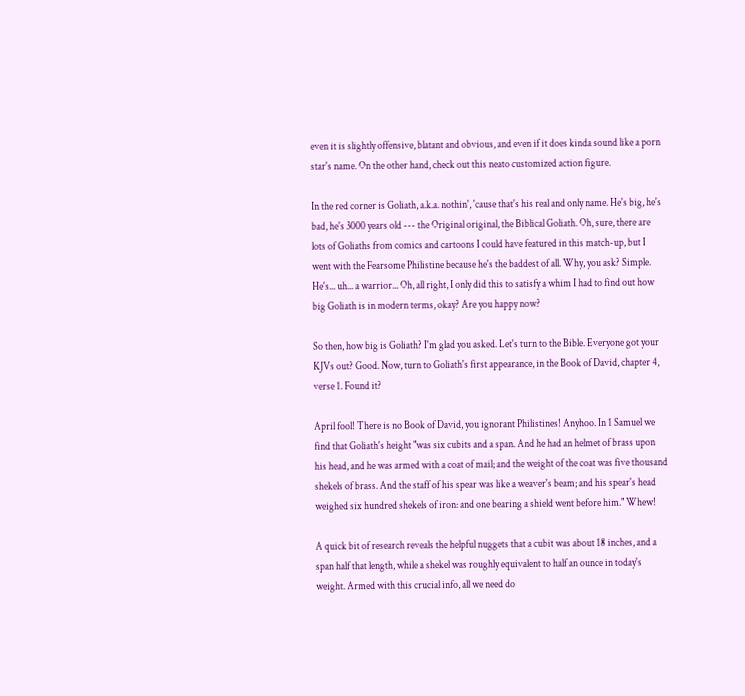even it is slightly offensive, blatant and obvious, and even if it does kinda sound like a porn star's name. On the other hand, check out this neato customized action figure.

In the red corner is Goliath, a.k.a. nothin', 'cause that's his real and only name. He's big, he's bad, he's 3000 years old --- the Original original, the Biblical Goliath. Oh, sure, there are lots of Goliaths from comics and cartoons I could have featured in this match-up, but I went with the Fearsome Philistine because he's the baddest of all. Why, you ask? Simple. He's... uh... a warrior... Oh, all right, I only did this to satisfy a whim I had to find out how big Goliath is in modern terms, okay? Are you happy now?

So then, how big is Goliath? I'm glad you asked. Let's turn to the Bible. Everyone got your KJVs out? Good. Now, turn to Goliath's first appearance, in the Book of David, chapter 4, verse 1. Found it?

April fool! There is no Book of David, you ignorant Philistines! Anyhoo. In 1 Samuel we find that Goliath's height "was six cubits and a span. And he had an helmet of brass upon his head, and he was armed with a coat of mail; and the weight of the coat was five thousand shekels of brass. And the staff of his spear was like a weaver's beam; and his spear's head weighed six hundred shekels of iron: and one bearing a shield went before him." Whew!

A quick bit of research reveals the helpful nuggets that a cubit was about 18 inches, and a span half that length, while a shekel was roughly equivalent to half an ounce in today's weight. Armed with this crucial info, all we need do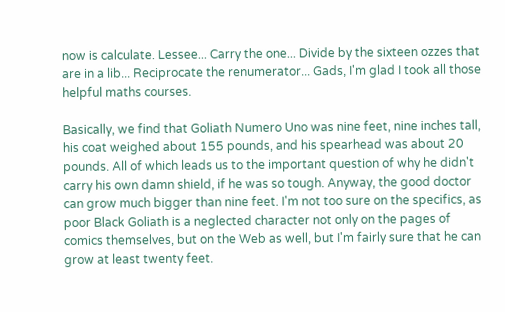now is calculate. Lessee... Carry the one... Divide by the sixteen ozzes that are in a lib... Reciprocate the renumerator... Gads, I'm glad I took all those helpful maths courses.

Basically, we find that Goliath Numero Uno was nine feet, nine inches tall, his coat weighed about 155 pounds, and his spearhead was about 20 pounds. All of which leads us to the important question of why he didn't carry his own damn shield, if he was so tough. Anyway, the good doctor can grow much bigger than nine feet. I'm not too sure on the specifics, as poor Black Goliath is a neglected character not only on the pages of comics themselves, but on the Web as well, but I'm fairly sure that he can grow at least twenty feet.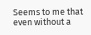Seems to me that even without a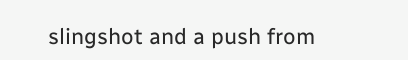slingshot and a push from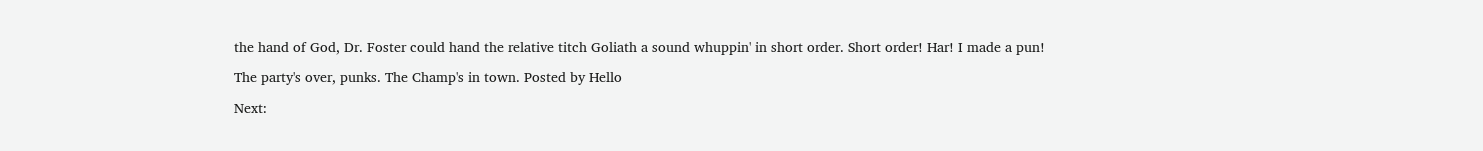the hand of God, Dr. Foster could hand the relative titch Goliath a sound whuppin' in short order. Short order! Har! I made a pun!

The party's over, punks. The Champ's in town. Posted by Hello

Next: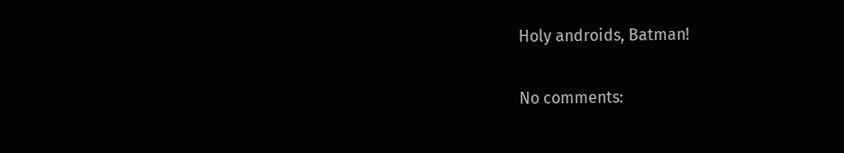Holy androids, Batman!

No comments: